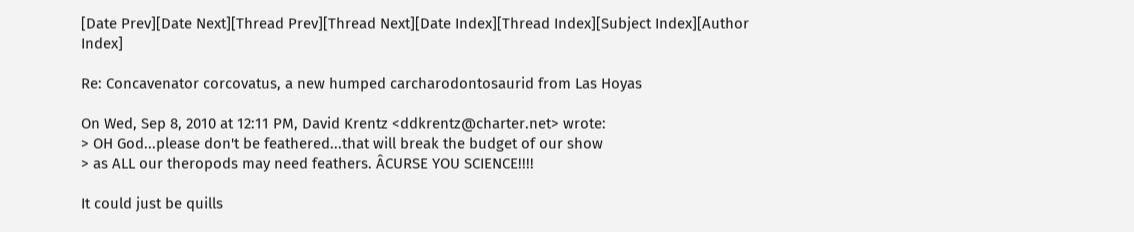[Date Prev][Date Next][Thread Prev][Thread Next][Date Index][Thread Index][Subject Index][Author Index]

Re: Concavenator corcovatus, a new humped carcharodontosaurid from Las Hoyas

On Wed, Sep 8, 2010 at 12:11 PM, David Krentz <ddkrentz@charter.net> wrote:
> OH God...please don't be feathered...that will break the budget of our show
> as ALL our theropods may need feathers. ÂCURSE YOU SCIENCE!!!!

It could just be quills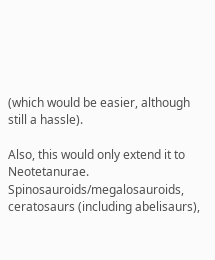(which would be easier, although still a hassle).

Also, this would only extend it to Neotetanurae.
Spinosauroids/megalosauroids, ceratosaurs (including abelisaurs),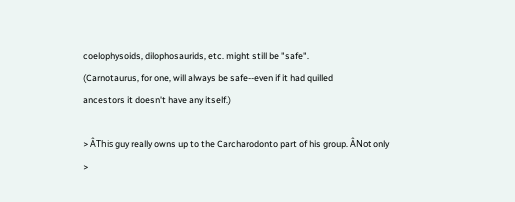coelophysoids, dilophosaurids, etc. might still be "safe".
(Carnotaurus, for one, will always be safe--even if it had quilled
ancestors it doesn't have any itself.)

> ÂThis guy really owns up to the Carcharodonto part of his group. ÂNot only
>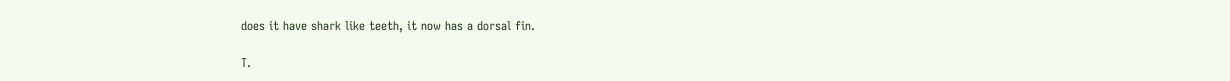does it have shark like teeth, it now has a dorsal fin.

T.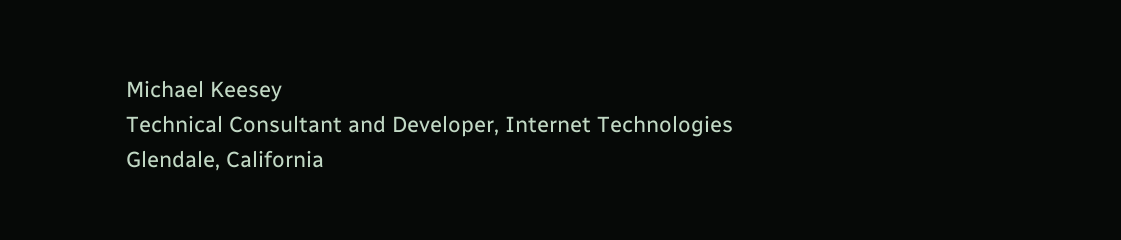Michael Keesey
Technical Consultant and Developer, Internet Technologies
Glendale, California